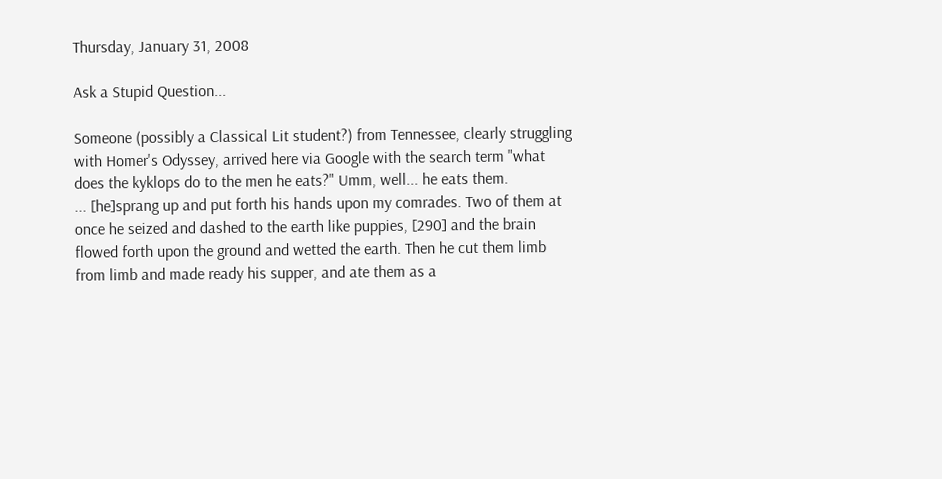Thursday, January 31, 2008

Ask a Stupid Question...

Someone (possibly a Classical Lit student?) from Tennessee, clearly struggling with Homer's Odyssey, arrived here via Google with the search term "what does the kyklops do to the men he eats?" Umm, well... he eats them.
... [he]sprang up and put forth his hands upon my comrades. Two of them at once he seized and dashed to the earth like puppies, [290] and the brain flowed forth upon the ground and wetted the earth. Then he cut them limb from limb and made ready his supper, and ate them as a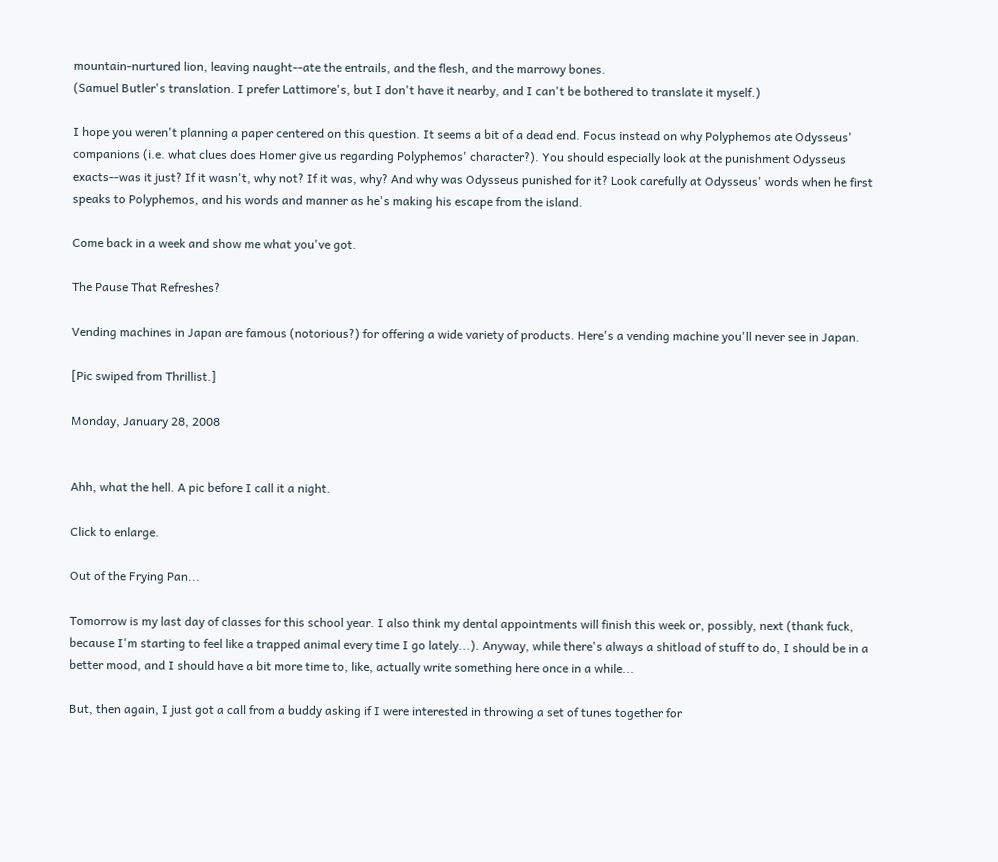mountain-nurtured lion, leaving naught--ate the entrails, and the flesh, and the marrowy bones.
(Samuel Butler's translation. I prefer Lattimore's, but I don't have it nearby, and I can't be bothered to translate it myself.)

I hope you weren't planning a paper centered on this question. It seems a bit of a dead end. Focus instead on why Polyphemos ate Odysseus' companions (i.e. what clues does Homer give us regarding Polyphemos' character?). You should especially look at the punishment Odysseus exacts--was it just? If it wasn't, why not? If it was, why? And why was Odysseus punished for it? Look carefully at Odysseus' words when he first speaks to Polyphemos, and his words and manner as he's making his escape from the island.

Come back in a week and show me what you've got.

The Pause That Refreshes?

Vending machines in Japan are famous (notorious?) for offering a wide variety of products. Here's a vending machine you'll never see in Japan.

[Pic swiped from Thrillist.]

Monday, January 28, 2008


Ahh, what the hell. A pic before I call it a night.

Click to enlarge.

Out of the Frying Pan...

Tomorrow is my last day of classes for this school year. I also think my dental appointments will finish this week or, possibly, next (thank fuck, because I'm starting to feel like a trapped animal every time I go lately...). Anyway, while there's always a shitload of stuff to do, I should be in a better mood, and I should have a bit more time to, like, actually write something here once in a while...

But, then again, I just got a call from a buddy asking if I were interested in throwing a set of tunes together for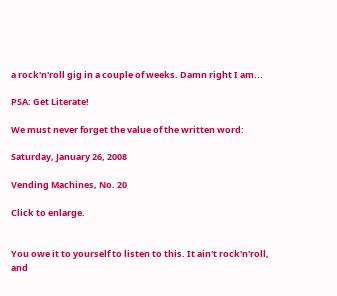a rock'n'roll gig in a couple of weeks. Damn right I am...

PSA: Get Literate!

We must never forget the value of the written word:

Saturday, January 26, 2008

Vending Machines, No. 20

Click to enlarge.


You owe it to yourself to listen to this. It ain't rock'n'roll, and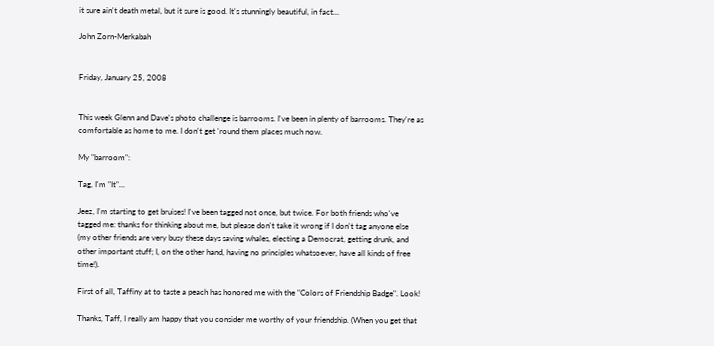it sure ain't death metal, but it sure is good. It's stunningly beautiful, in fact...

John Zorn-Merkabah


Friday, January 25, 2008


This week Glenn and Dave's photo challenge is barrooms. I've been in plenty of barrooms. They're as comfortable as home to me. I don't get 'round them places much now.

My "barroom":

Tag, I'm "It"...

Jeez, I'm starting to get bruises! I've been tagged not once, but twice. For both friends who've tagged me: thanks for thinking about me, but please don't take it wrong if I don't tag anyone else (my other friends are very busy these days saving whales, electing a Democrat, getting drunk, and other important stuff; I, on the other hand, having no principles whatsoever, have all kinds of free time!).

First of all, Taffiny at to taste a peach has honored me with the "Colors of Friendship Badge". Look!

Thanks, Taff, I really am happy that you consider me worthy of your friendship. (When you get that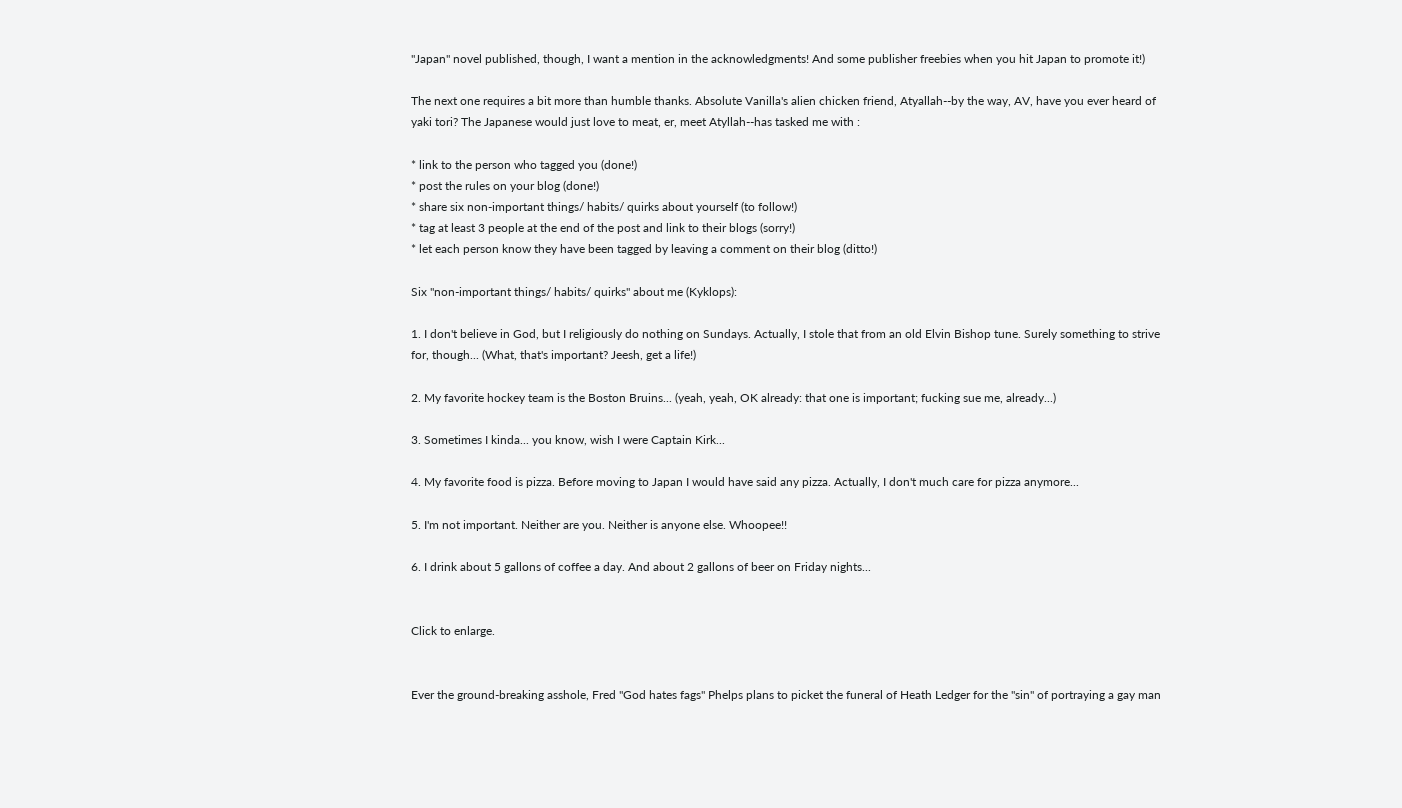"Japan" novel published, though, I want a mention in the acknowledgments! And some publisher freebies when you hit Japan to promote it!)

The next one requires a bit more than humble thanks. Absolute Vanilla's alien chicken friend, Atyallah--by the way, AV, have you ever heard of yaki tori? The Japanese would just love to meat, er, meet Atyllah--has tasked me with :

* link to the person who tagged you (done!)
* post the rules on your blog (done!)
* share six non-important things/ habits/ quirks about yourself (to follow!)
* tag at least 3 people at the end of the post and link to their blogs (sorry!)
* let each person know they have been tagged by leaving a comment on their blog (ditto!)

Six "non-important things/ habits/ quirks" about me (Kyklops):

1. I don't believe in God, but I religiously do nothing on Sundays. Actually, I stole that from an old Elvin Bishop tune. Surely something to strive for, though... (What, that's important? Jeesh, get a life!)

2. My favorite hockey team is the Boston Bruins... (yeah, yeah, OK already: that one is important; fucking sue me, already...)

3. Sometimes I kinda... you know, wish I were Captain Kirk...

4. My favorite food is pizza. Before moving to Japan I would have said any pizza. Actually, I don't much care for pizza anymore...

5. I'm not important. Neither are you. Neither is anyone else. Whoopee!!

6. I drink about 5 gallons of coffee a day. And about 2 gallons of beer on Friday nights...


Click to enlarge.


Ever the ground-breaking asshole, Fred "God hates fags" Phelps plans to picket the funeral of Heath Ledger for the "sin" of portraying a gay man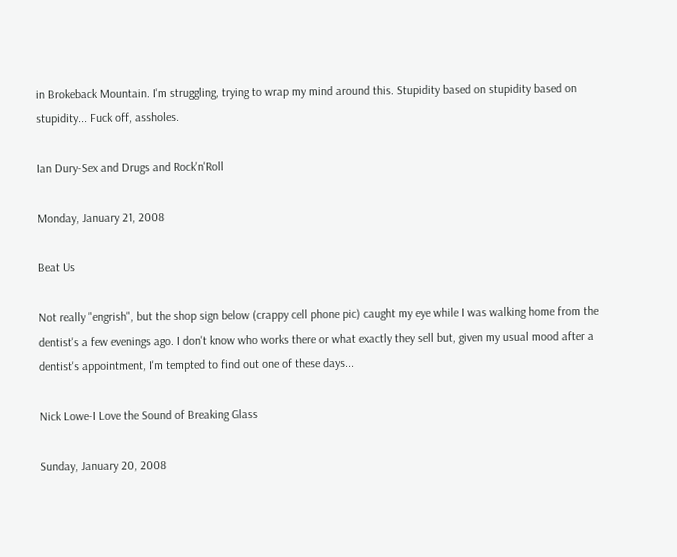in Brokeback Mountain. I'm struggling, trying to wrap my mind around this. Stupidity based on stupidity based on stupidity... Fuck off, assholes.

Ian Dury-Sex and Drugs and Rock'n'Roll

Monday, January 21, 2008

Beat Us

Not really "engrish", but the shop sign below (crappy cell phone pic) caught my eye while I was walking home from the dentist's a few evenings ago. I don't know who works there or what exactly they sell but, given my usual mood after a dentist's appointment, I'm tempted to find out one of these days...

Nick Lowe-I Love the Sound of Breaking Glass

Sunday, January 20, 2008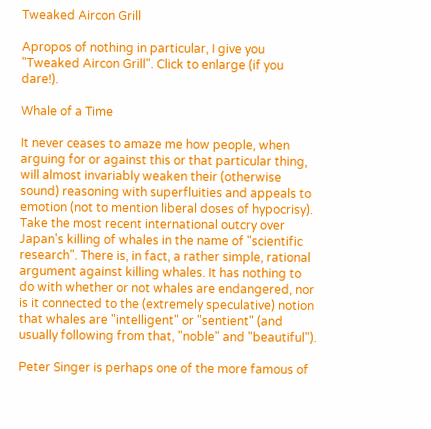Tweaked Aircon Grill

Apropos of nothing in particular, I give you "Tweaked Aircon Grill". Click to enlarge (if you dare!).

Whale of a Time

It never ceases to amaze me how people, when arguing for or against this or that particular thing, will almost invariably weaken their (otherwise sound) reasoning with superfluities and appeals to emotion (not to mention liberal doses of hypocrisy). Take the most recent international outcry over Japan's killing of whales in the name of "scientific research". There is, in fact, a rather simple, rational argument against killing whales. It has nothing to do with whether or not whales are endangered, nor is it connected to the (extremely speculative) notion that whales are "intelligent" or "sentient" (and usually following from that, "noble" and "beautiful").

Peter Singer is perhaps one of the more famous of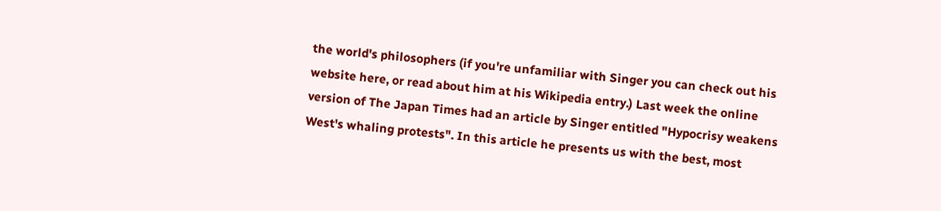the world's philosophers (if you're unfamiliar with Singer you can check out his website here, or read about him at his Wikipedia entry.) Last week the online version of The Japan Times had an article by Singer entitled "Hypocrisy weakens West's whaling protests". In this article he presents us with the best, most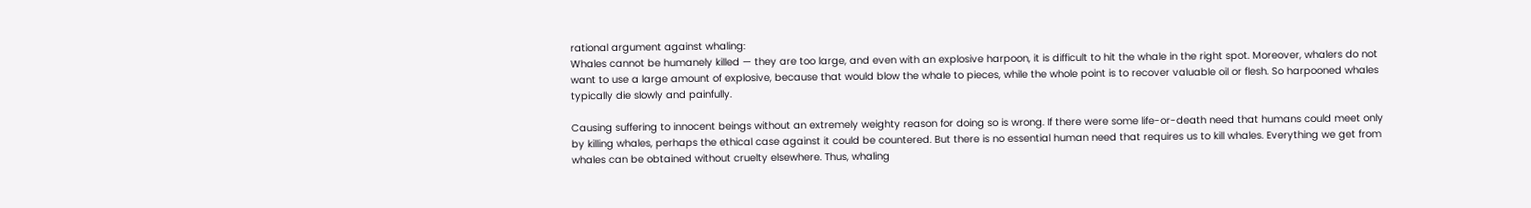rational argument against whaling:
Whales cannot be humanely killed — they are too large, and even with an explosive harpoon, it is difficult to hit the whale in the right spot. Moreover, whalers do not want to use a large amount of explosive, because that would blow the whale to pieces, while the whole point is to recover valuable oil or flesh. So harpooned whales typically die slowly and painfully.

Causing suffering to innocent beings without an extremely weighty reason for doing so is wrong. If there were some life-or-death need that humans could meet only by killing whales, perhaps the ethical case against it could be countered. But there is no essential human need that requires us to kill whales. Everything we get from whales can be obtained without cruelty elsewhere. Thus, whaling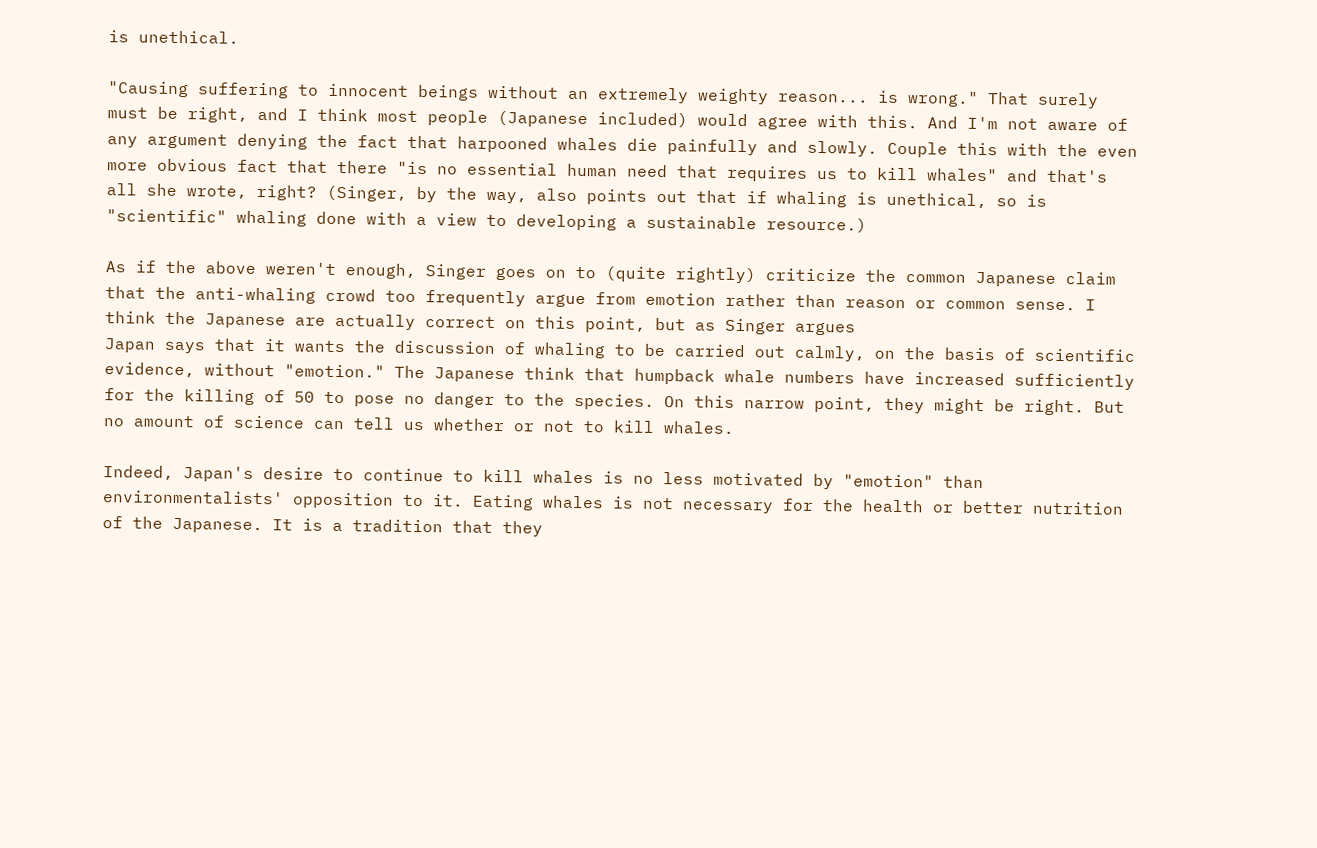is unethical.

"Causing suffering to innocent beings without an extremely weighty reason... is wrong." That surely must be right, and I think most people (Japanese included) would agree with this. And I'm not aware of any argument denying the fact that harpooned whales die painfully and slowly. Couple this with the even more obvious fact that there "is no essential human need that requires us to kill whales" and that's all she wrote, right? (Singer, by the way, also points out that if whaling is unethical, so is "scientific" whaling done with a view to developing a sustainable resource.)

As if the above weren't enough, Singer goes on to (quite rightly) criticize the common Japanese claim that the anti-whaling crowd too frequently argue from emotion rather than reason or common sense. I think the Japanese are actually correct on this point, but as Singer argues
Japan says that it wants the discussion of whaling to be carried out calmly, on the basis of scientific evidence, without "emotion." The Japanese think that humpback whale numbers have increased sufficiently for the killing of 50 to pose no danger to the species. On this narrow point, they might be right. But no amount of science can tell us whether or not to kill whales.

Indeed, Japan's desire to continue to kill whales is no less motivated by "emotion" than environmentalists' opposition to it. Eating whales is not necessary for the health or better nutrition of the Japanese. It is a tradition that they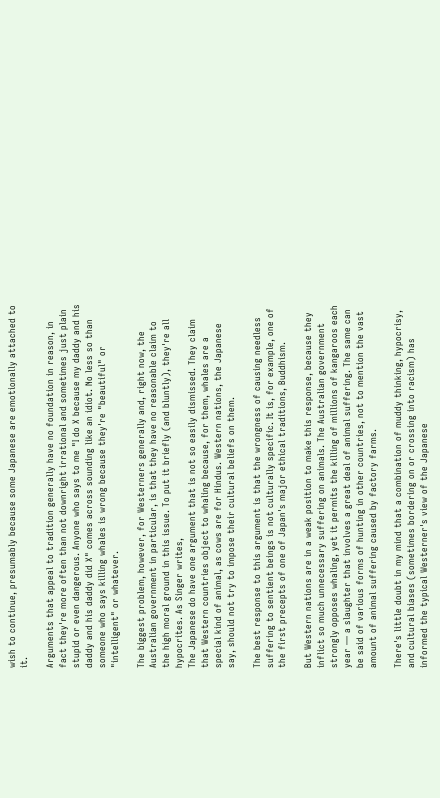wish to continue, presumably because some Japanese are emotionally attached to it.

Arguments that appeal to tradition generally have no foundation in reason, in fact they're more often than not downright irrational and sometimes just plain stupid or even dangerous. Anyone who says to me "I do X because my daddy and his daddy and his daddy did X" comes across sounding like an idiot. No less so than someone who says killing whales is wrong because they're "beautiful" or "intelligent" or whatever.

The biggest problem, however, for Westerners generally and, right now, the Australian government in particular, is that they have no reasonable claim to the high moral ground in this issue. To put it briefly (and bluntly), they're all hypocrites. As Singer writes,
The Japanese do have one argument that is not so easily dismissed. They claim that Western countries object to whaling because, for them, whales are a special kind of animal, as cows are for Hindus. Western nations, the Japanese say, should not try to impose their cultural beliefs on them.

The best response to this argument is that the wrongness of causing needless suffering to sentient beings is not culturally specific. It is, for example, one of the first precepts of one of Japan's major ethical traditions, Buddhism.

But Western nations are in a weak position to make this response, because they inflict so much unnecessary suffering on animals. The Australian government strongly opposes whaling, yet it permits the killing of millions of kangaroos each year — a slaughter that involves a great deal of animal suffering. The same can be said of various forms of hunting in other countries, not to mention the vast amount of animal suffering caused by factory farms.

There's little doubt in my mind that a combination of muddy thinking, hypocrisy, and cultural biases (sometimes bordering on or crossing into racism) has informed the typical Westerner's view of the Japanese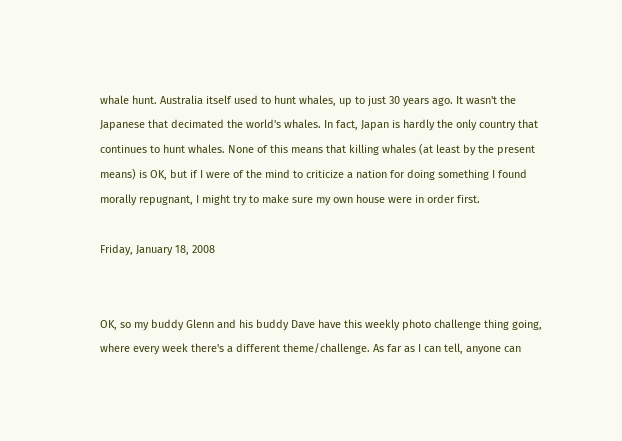whale hunt. Australia itself used to hunt whales, up to just 30 years ago. It wasn't the Japanese that decimated the world's whales. In fact, Japan is hardly the only country that continues to hunt whales. None of this means that killing whales (at least by the present means) is OK, but if I were of the mind to criticize a nation for doing something I found morally repugnant, I might try to make sure my own house were in order first.

Friday, January 18, 2008


OK, so my buddy Glenn and his buddy Dave have this weekly photo challenge thing going, where every week there's a different theme/challenge. As far as I can tell, anyone can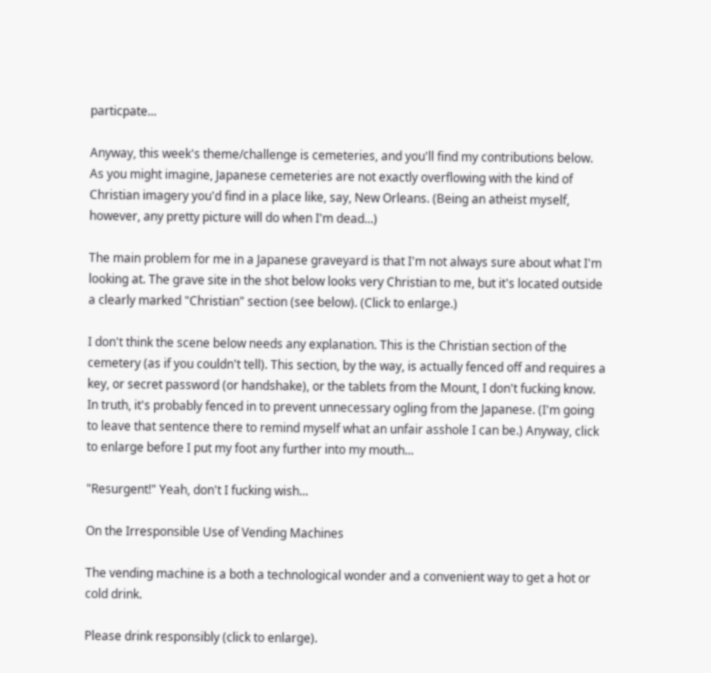particpate...

Anyway, this week's theme/challenge is cemeteries, and you'll find my contributions below. As you might imagine, Japanese cemeteries are not exactly overflowing with the kind of Christian imagery you'd find in a place like, say, New Orleans. (Being an atheist myself, however, any pretty picture will do when I'm dead...)

The main problem for me in a Japanese graveyard is that I'm not always sure about what I'm looking at. The grave site in the shot below looks very Christian to me, but it's located outside a clearly marked "Christian" section (see below). (Click to enlarge.)

I don't think the scene below needs any explanation. This is the Christian section of the cemetery (as if you couldn't tell). This section, by the way, is actually fenced off and requires a key, or secret password (or handshake), or the tablets from the Mount, I don't fucking know. In truth, it's probably fenced in to prevent unnecessary ogling from the Japanese. (I'm going to leave that sentence there to remind myself what an unfair asshole I can be.) Anyway, click to enlarge before I put my foot any further into my mouth...

"Resurgent!" Yeah, don't I fucking wish...

On the Irresponsible Use of Vending Machines

The vending machine is a both a technological wonder and a convenient way to get a hot or cold drink.

Please drink responsibly (click to enlarge).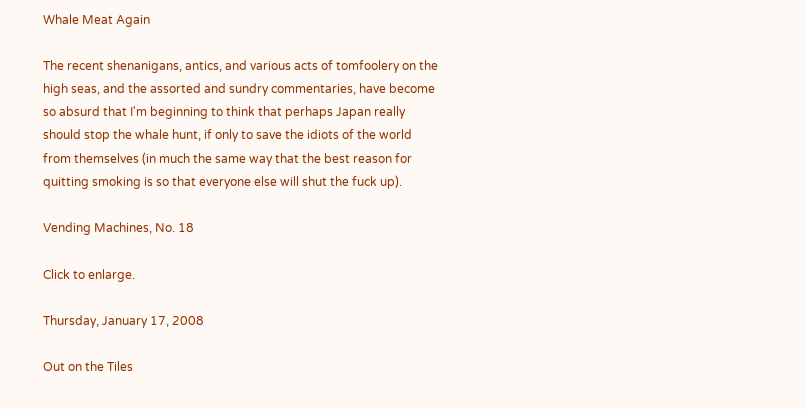Whale Meat Again

The recent shenanigans, antics, and various acts of tomfoolery on the high seas, and the assorted and sundry commentaries, have become so absurd that I'm beginning to think that perhaps Japan really should stop the whale hunt, if only to save the idiots of the world from themselves (in much the same way that the best reason for quitting smoking is so that everyone else will shut the fuck up).

Vending Machines, No. 18

Click to enlarge.

Thursday, January 17, 2008

Out on the Tiles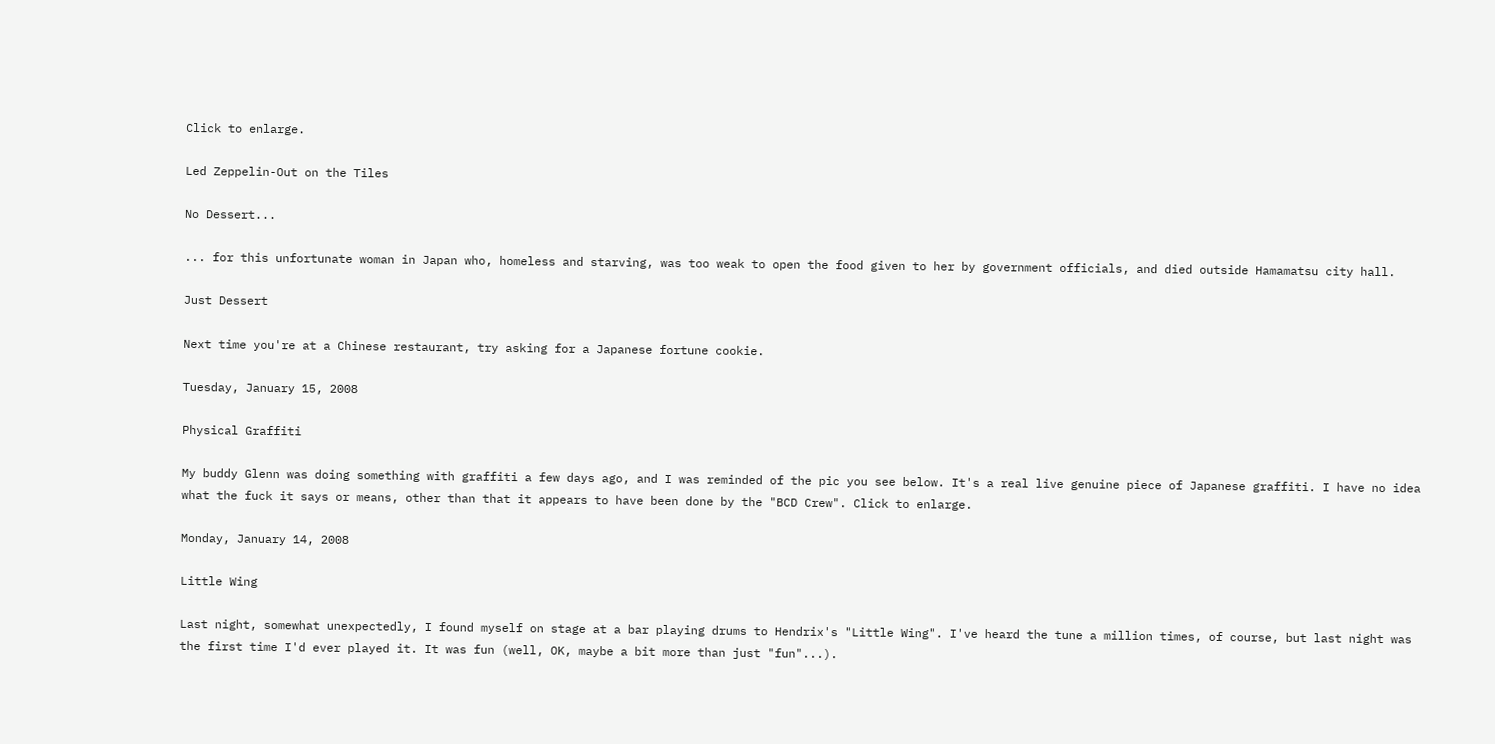Click to enlarge.

Led Zeppelin-Out on the Tiles

No Dessert...

... for this unfortunate woman in Japan who, homeless and starving, was too weak to open the food given to her by government officials, and died outside Hamamatsu city hall.

Just Dessert

Next time you're at a Chinese restaurant, try asking for a Japanese fortune cookie.

Tuesday, January 15, 2008

Physical Graffiti

My buddy Glenn was doing something with graffiti a few days ago, and I was reminded of the pic you see below. It's a real live genuine piece of Japanese graffiti. I have no idea what the fuck it says or means, other than that it appears to have been done by the "BCD Crew". Click to enlarge.

Monday, January 14, 2008

Little Wing

Last night, somewhat unexpectedly, I found myself on stage at a bar playing drums to Hendrix's "Little Wing". I've heard the tune a million times, of course, but last night was the first time I'd ever played it. It was fun (well, OK, maybe a bit more than just "fun"...).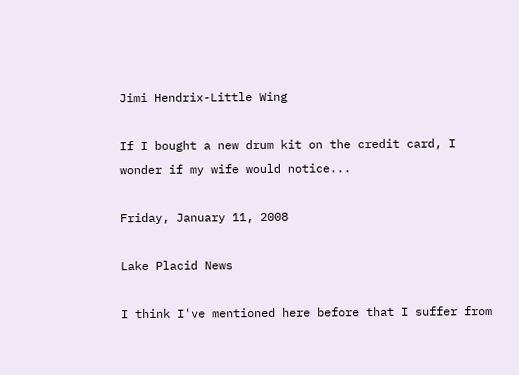Jimi Hendrix-Little Wing

If I bought a new drum kit on the credit card, I wonder if my wife would notice...

Friday, January 11, 2008

Lake Placid News

I think I've mentioned here before that I suffer from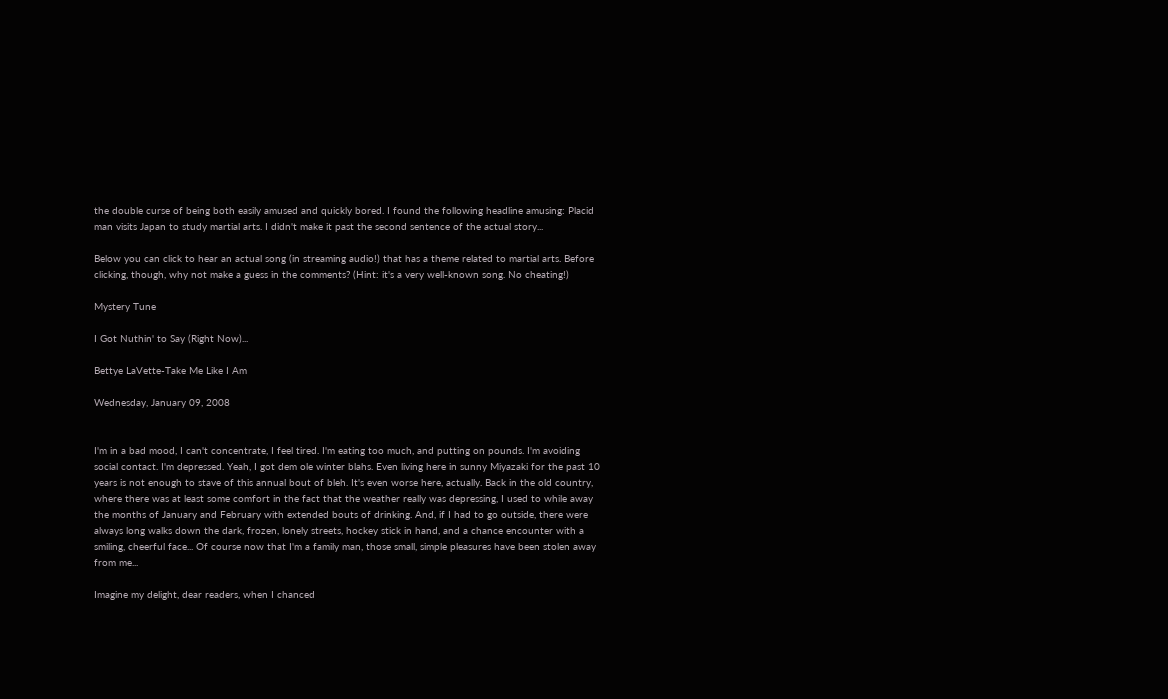the double curse of being both easily amused and quickly bored. I found the following headline amusing: Placid man visits Japan to study martial arts. I didn't make it past the second sentence of the actual story...

Below you can click to hear an actual song (in streaming audio!) that has a theme related to martial arts. Before clicking, though, why not make a guess in the comments? (Hint: it's a very well-known song. No cheating!)

Mystery Tune

I Got Nuthin' to Say (Right Now)...

Bettye LaVette-Take Me Like I Am

Wednesday, January 09, 2008


I'm in a bad mood, I can't concentrate, I feel tired. I'm eating too much, and putting on pounds. I'm avoiding social contact. I'm depressed. Yeah, I got dem ole winter blahs. Even living here in sunny Miyazaki for the past 10 years is not enough to stave of this annual bout of bleh. It's even worse here, actually. Back in the old country, where there was at least some comfort in the fact that the weather really was depressing, I used to while away the months of January and February with extended bouts of drinking. And, if I had to go outside, there were always long walks down the dark, frozen, lonely streets, hockey stick in hand, and a chance encounter with a smiling, cheerful face... Of course now that I'm a family man, those small, simple pleasures have been stolen away from me...

Imagine my delight, dear readers, when I chanced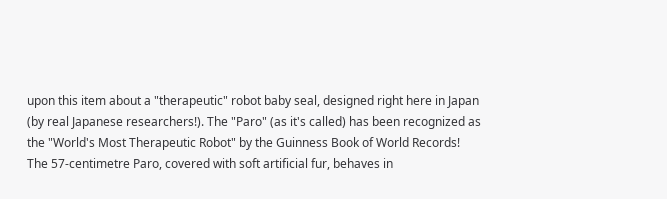upon this item about a "therapeutic" robot baby seal, designed right here in Japan (by real Japanese researchers!). The "Paro" (as it's called) has been recognized as the "World's Most Therapeutic Robot" by the Guinness Book of World Records!
The 57-centimetre Paro, covered with soft artificial fur, behaves in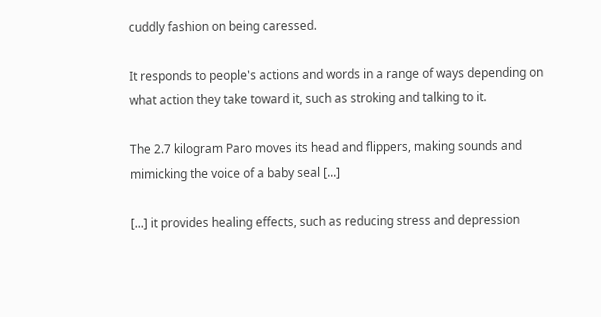cuddly fashion on being caressed.

It responds to people's actions and words in a range of ways depending on what action they take toward it, such as stroking and talking to it.

The 2.7 kilogram Paro moves its head and flippers, making sounds and mimicking the voice of a baby seal [...]

[...] it provides healing effects, such as reducing stress and depression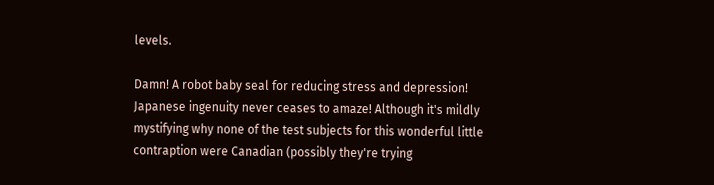levels.

Damn! A robot baby seal for reducing stress and depression! Japanese ingenuity never ceases to amaze! Although it's mildly mystifying why none of the test subjects for this wonderful little contraption were Canadian (possibly they're trying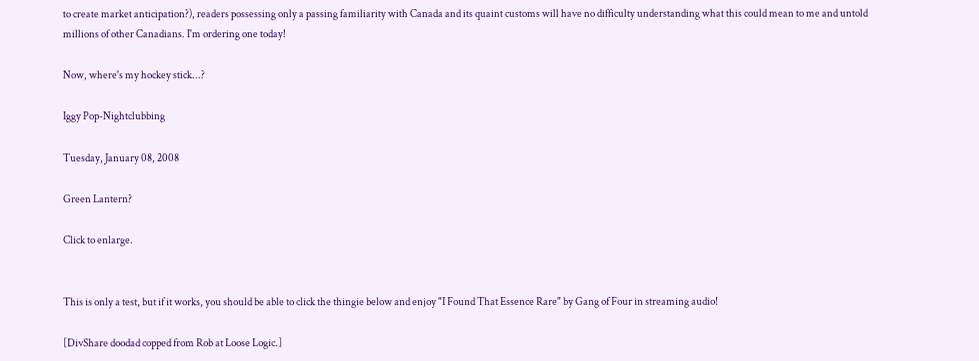to create market anticipation?), readers possessing only a passing familiarity with Canada and its quaint customs will have no difficulty understanding what this could mean to me and untold millions of other Canadians. I'm ordering one today!

Now, where's my hockey stick...?

Iggy Pop-Nightclubbing

Tuesday, January 08, 2008

Green Lantern?

Click to enlarge.


This is only a test, but if it works, you should be able to click the thingie below and enjoy "I Found That Essence Rare" by Gang of Four in streaming audio!

[DivShare doodad copped from Rob at Loose Logic.]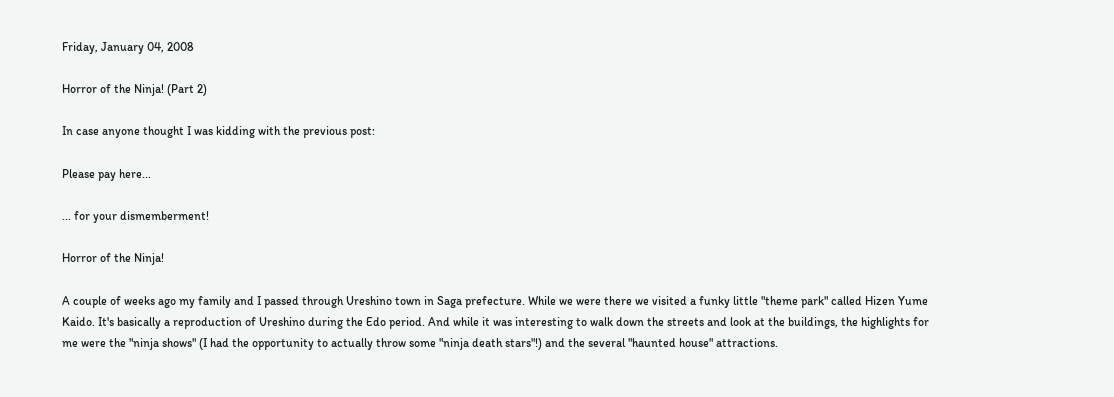Friday, January 04, 2008

Horror of the Ninja! (Part 2)

In case anyone thought I was kidding with the previous post:

Please pay here...

... for your dismemberment!

Horror of the Ninja!

A couple of weeks ago my family and I passed through Ureshino town in Saga prefecture. While we were there we visited a funky little "theme park" called Hizen Yume Kaido. It's basically a reproduction of Ureshino during the Edo period. And while it was interesting to walk down the streets and look at the buildings, the highlights for me were the "ninja shows" (I had the opportunity to actually throw some "ninja death stars"!) and the several "haunted house" attractions.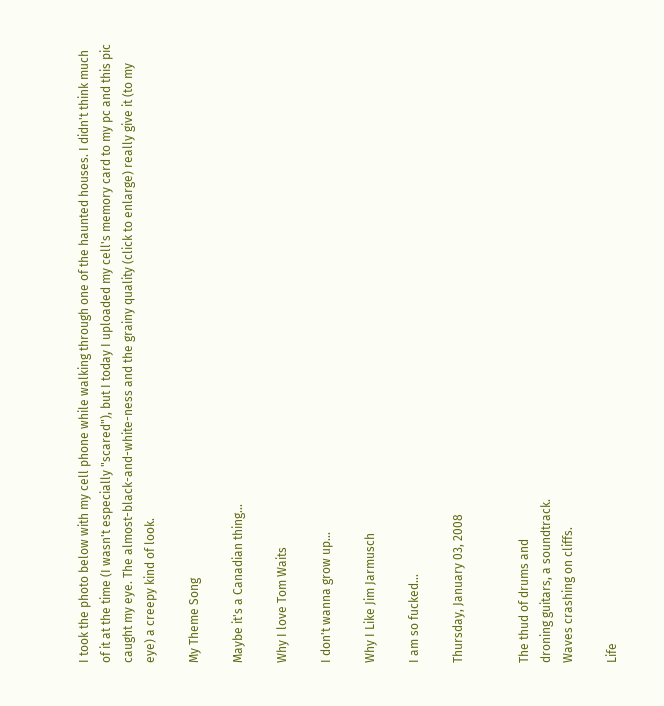I took the photo below with my cell phone while walking through one of the haunted houses. I didn't think much of it at the time (I wasn't especially "scared"), but I today I uploaded my cell's memory card to my pc and this pic caught my eye. The almost-black-and-white-ness and the grainy quality (click to enlarge) really give it (to my eye) a creepy kind of look.

My Theme Song

Maybe it's a Canadian thing...

Why I love Tom Waits

I don't wanna grow up...

Why I Like Jim Jarmusch

I am so fucked...

Thursday, January 03, 2008


The thud of drums and
droning guitars, a soundtrack.
Waves crashing on cliffs.

Life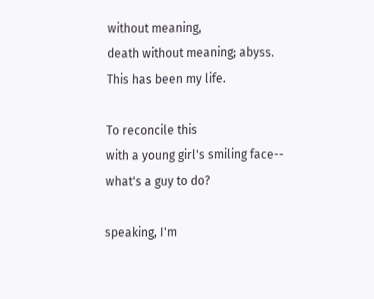without meaning,
death without meaning; abyss.
This has been my life.

To reconcile this
with a young girl's smiling face--
what's a guy to do?

speaking, I'm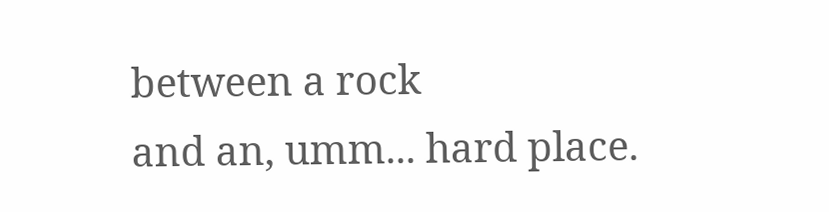between a rock
and an, umm... hard place.